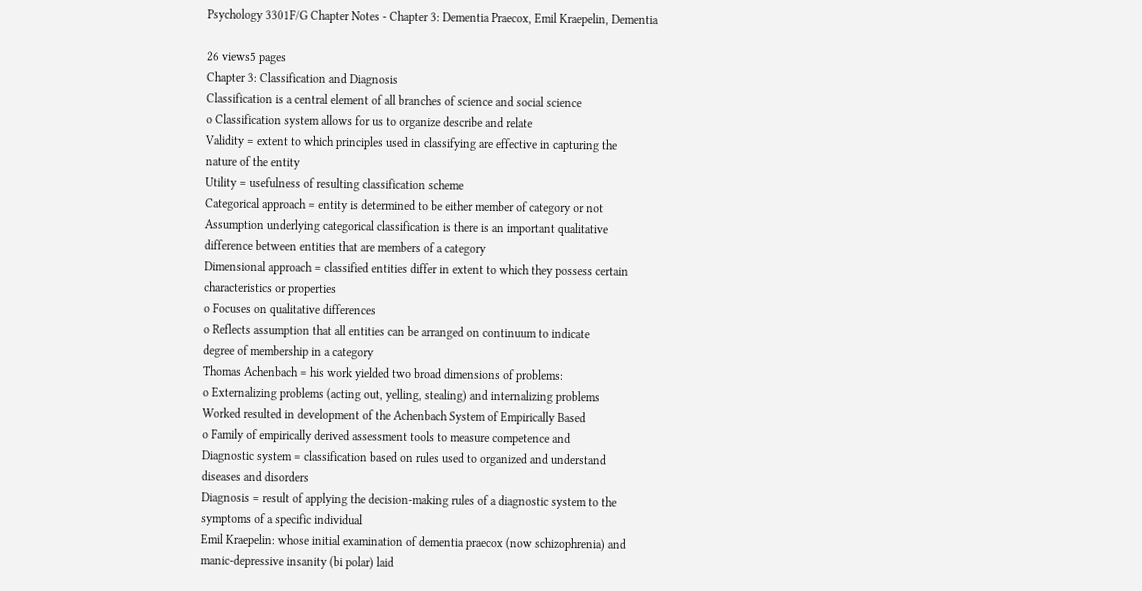Psychology 3301F/G Chapter Notes - Chapter 3: Dementia Praecox, Emil Kraepelin, Dementia

26 views5 pages
Chapter 3: Classification and Diagnosis
Classification is a central element of all branches of science and social science
o Classification system allows for us to organize describe and relate
Validity = extent to which principles used in classifying are effective in capturing the
nature of the entity
Utility = usefulness of resulting classification scheme
Categorical approach = entity is determined to be either member of category or not
Assumption underlying categorical classification is there is an important qualitative
difference between entities that are members of a category
Dimensional approach = classified entities differ in extent to which they possess certain
characteristics or properties
o Focuses on qualitative differences
o Reflects assumption that all entities can be arranged on continuum to indicate
degree of membership in a category
Thomas Achenbach = his work yielded two broad dimensions of problems:
o Externalizing problems (acting out, yelling, stealing) and internalizing problems
Worked resulted in development of the Achenbach System of Empirically Based
o Family of empirically derived assessment tools to measure competence and
Diagnostic system = classification based on rules used to organized and understand
diseases and disorders
Diagnosis = result of applying the decision-making rules of a diagnostic system to the
symptoms of a specific individual
Emil Kraepelin: whose initial examination of dementia praecox (now schizophrenia) and
manic-depressive insanity (bi polar) laid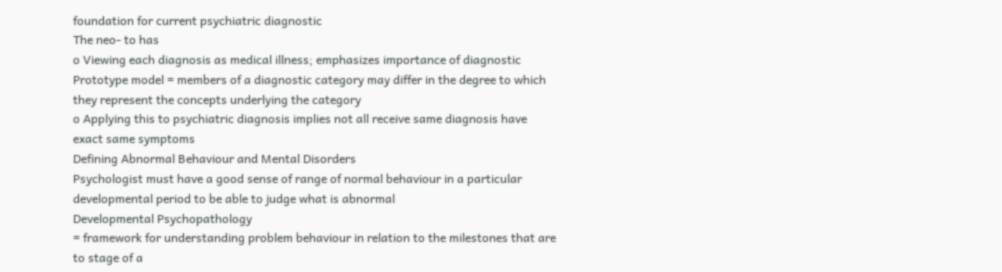foundation for current psychiatric diagnostic
The neo- to has
o Viewing each diagnosis as medical illness; emphasizes importance of diagnostic
Prototype model = members of a diagnostic category may differ in the degree to which
they represent the concepts underlying the category
o Applying this to psychiatric diagnosis implies not all receive same diagnosis have
exact same symptoms
Defining Abnormal Behaviour and Mental Disorders
Psychologist must have a good sense of range of normal behaviour in a particular
developmental period to be able to judge what is abnormal
Developmental Psychopathology
= framework for understanding problem behaviour in relation to the milestones that are
to stage of a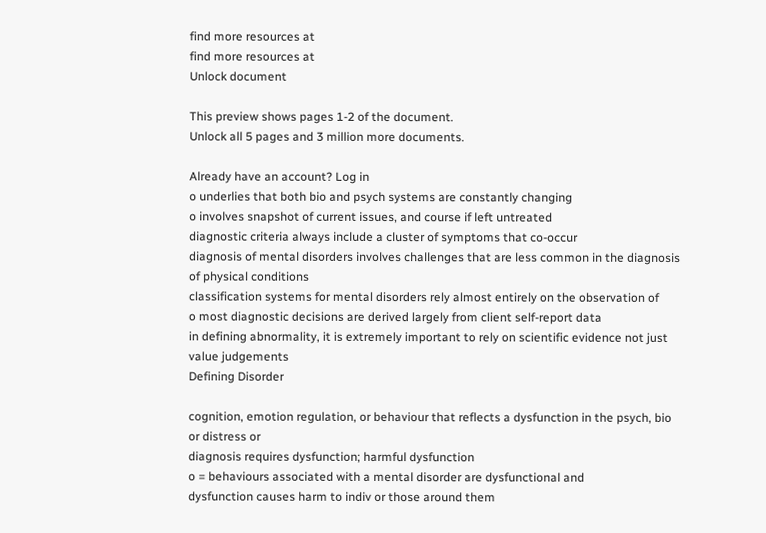find more resources at
find more resources at
Unlock document

This preview shows pages 1-2 of the document.
Unlock all 5 pages and 3 million more documents.

Already have an account? Log in
o underlies that both bio and psych systems are constantly changing
o involves snapshot of current issues, and course if left untreated
diagnostic criteria always include a cluster of symptoms that co-occur
diagnosis of mental disorders involves challenges that are less common in the diagnosis
of physical conditions
classification systems for mental disorders rely almost entirely on the observation of
o most diagnostic decisions are derived largely from client self-report data
in defining abnormality, it is extremely important to rely on scientific evidence not just
value judgements
Defining Disorder

cognition, emotion regulation, or behaviour that reflects a dysfunction in the psych, bio
or distress or
diagnosis requires dysfunction; harmful dysfunction
o = behaviours associated with a mental disorder are dysfunctional and
dysfunction causes harm to indiv or those around them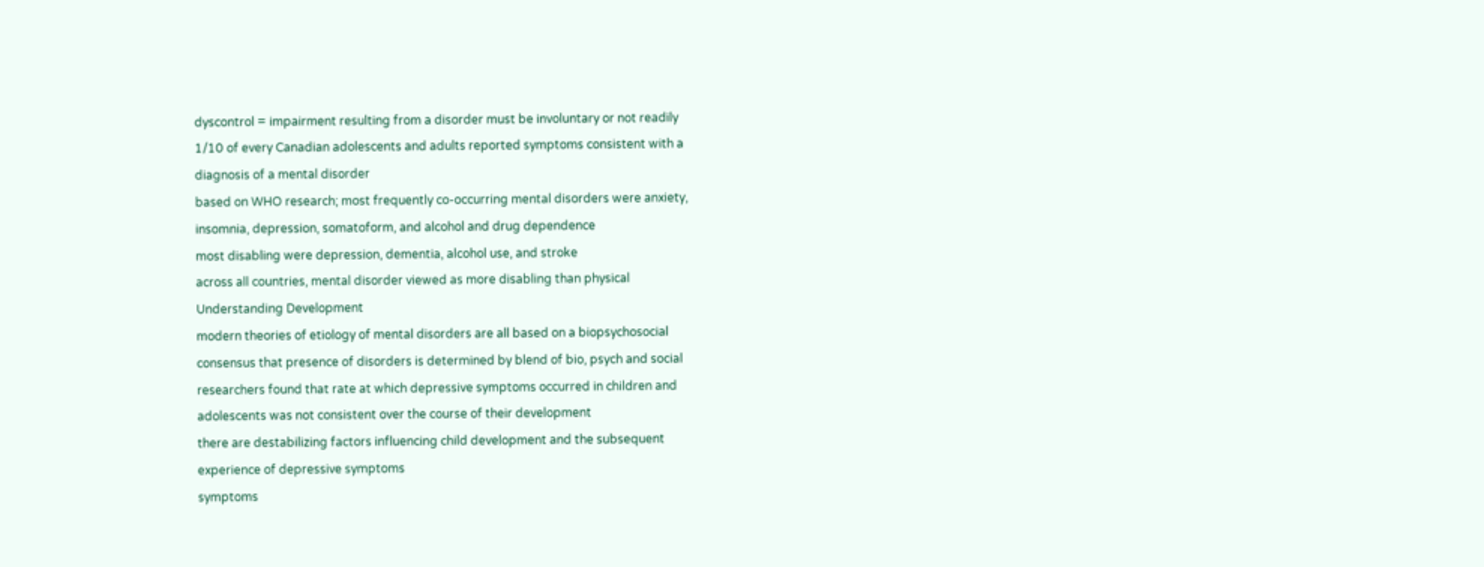dyscontrol = impairment resulting from a disorder must be involuntary or not readily
1/10 of every Canadian adolescents and adults reported symptoms consistent with a
diagnosis of a mental disorder
based on WHO research; most frequently co-occurring mental disorders were anxiety,
insomnia, depression, somatoform, and alcohol and drug dependence
most disabling were depression, dementia, alcohol use, and stroke
across all countries, mental disorder viewed as more disabling than physical
Understanding Development
modern theories of etiology of mental disorders are all based on a biopsychosocial
consensus that presence of disorders is determined by blend of bio, psych and social
researchers found that rate at which depressive symptoms occurred in children and
adolescents was not consistent over the course of their development
there are destabilizing factors influencing child development and the subsequent
experience of depressive symptoms
symptoms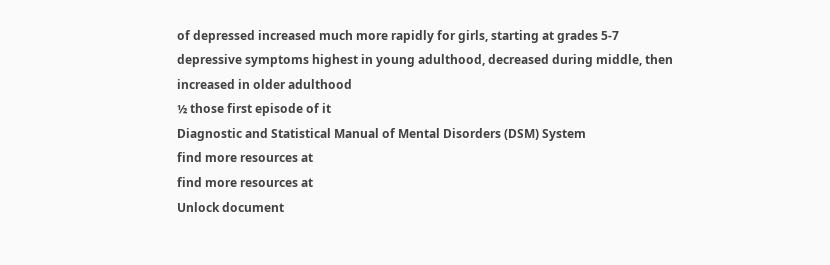of depressed increased much more rapidly for girls, starting at grades 5-7
depressive symptoms highest in young adulthood, decreased during middle, then
increased in older adulthood
½ those first episode of it
Diagnostic and Statistical Manual of Mental Disorders (DSM) System
find more resources at
find more resources at
Unlock document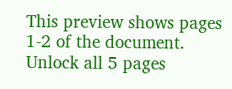This preview shows pages 1-2 of the document.
Unlock all 5 pages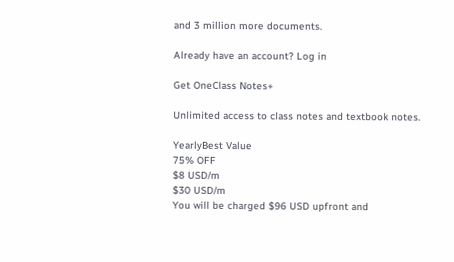and 3 million more documents.

Already have an account? Log in

Get OneClass Notes+

Unlimited access to class notes and textbook notes.

YearlyBest Value
75% OFF
$8 USD/m
$30 USD/m
You will be charged $96 USD upfront and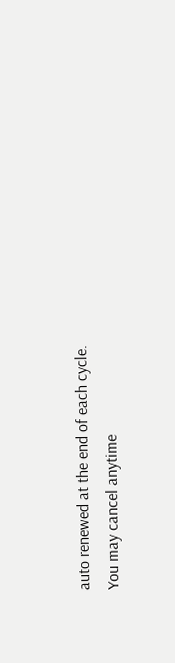auto renewed at the end of each cycle. You may cancel anytime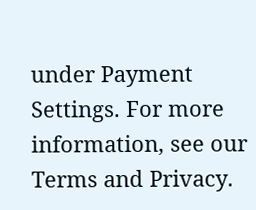under Payment Settings. For more information, see our Terms and Privacy.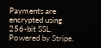Payments are encrypted using 256-bit SSL. Powered by Stripe.